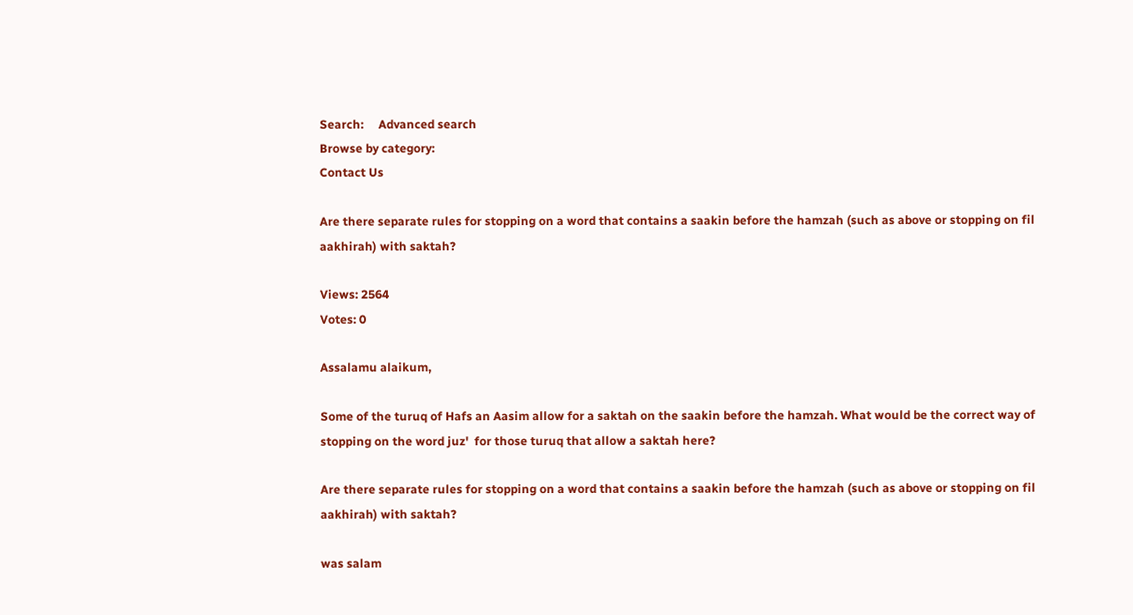Search:     Advanced search
Browse by category:
Contact Us

Are there separate rules for stopping on a word that contains a saakin before the hamzah (such as above or stopping on fil aakhirah) with saktah?

Views: 2564
Votes: 0

Assalamu alaikum,

Some of the turuq of Hafs an Aasim allow for a saktah on the saakin before the hamzah. What would be the correct way of stopping on the word juz'  for those turuq that allow a saktah here?

Are there separate rules for stopping on a word that contains a saakin before the hamzah (such as above or stopping on fil aakhirah) with saktah?

was salam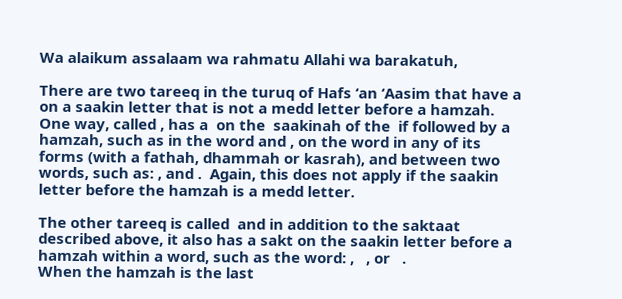Wa alaikum assalaam wa rahmatu Allahi wa barakatuh,

There are two tareeq in the turuq of Hafs ‘an ‘Aasim that have a  on a saakin letter that is not a medd letter before a hamzah.  One way, called , has a  on the  saakinah of the  if followed by a hamzah, such as in the word and , on the word in any of its forms (with a fathah, dhammah or kasrah), and between two words, such as: , and .  Again, this does not apply if the saakin letter before the hamzah is a medd letter.

The other tareeq is called  and in addition to the saktaat described above, it also has a sakt on the saakin letter before a hamzah within a word, such as the word: ,   , or   .
When the hamzah is the last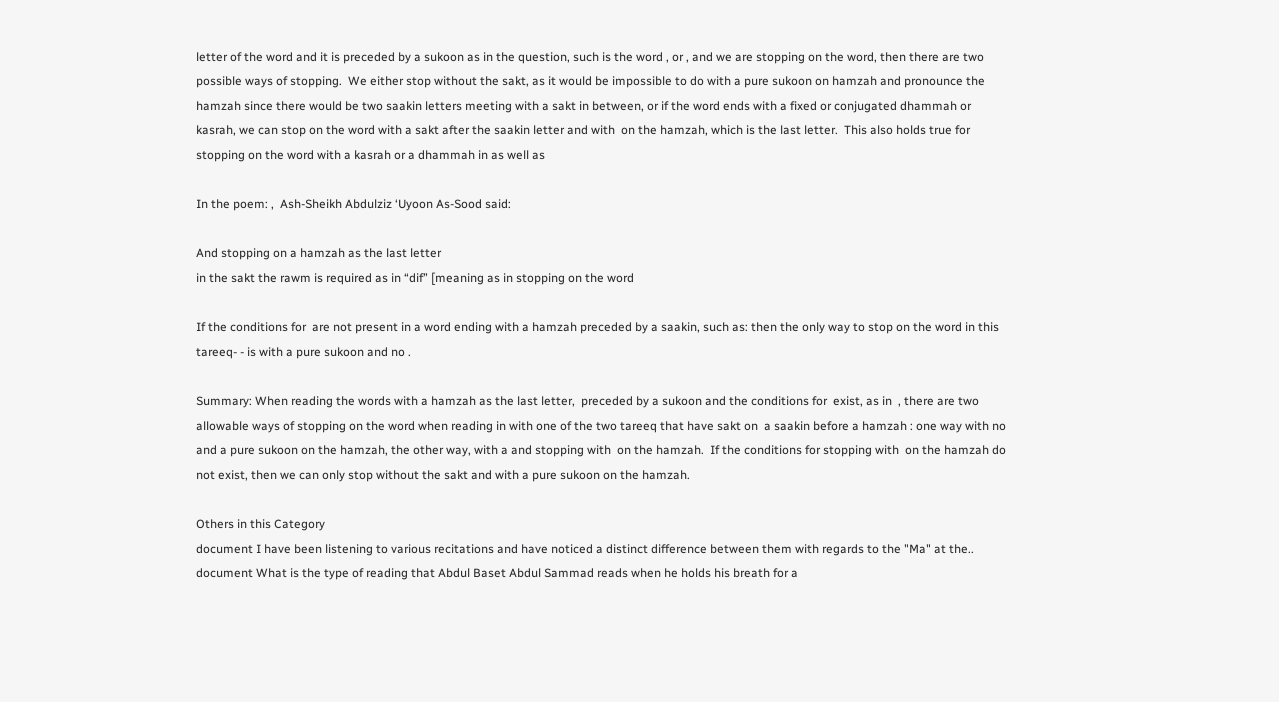letter of the word and it is preceded by a sukoon as in the question, such is the word , or , and we are stopping on the word, then there are two possible ways of stopping.  We either stop without the sakt, as it would be impossible to do with a pure sukoon on hamzah and pronounce the hamzah since there would be two saakin letters meeting with a sakt in between, or if the word ends with a fixed or conjugated dhammah or kasrah, we can stop on the word with a sakt after the saakin letter and with  on the hamzah, which is the last letter.  This also holds true for stopping on the word with a kasrah or a dhammah in as well as

In the poem: ,  Ash-Sheikh Abdulziz ‘Uyoon As-Sood said:

And stopping on a hamzah as the last letter
in the sakt the rawm is required as in “dif” [meaning as in stopping on the word

If the conditions for  are not present in a word ending with a hamzah preceded by a saakin, such as: then the only way to stop on the word in this tareeq- - is with a pure sukoon and no .

Summary: When reading the words with a hamzah as the last letter,  preceded by a sukoon and the conditions for  exist, as in  , there are two allowable ways of stopping on the word when reading in with one of the two tareeq that have sakt on  a saakin before a hamzah : one way with no and a pure sukoon on the hamzah, the other way, with a and stopping with  on the hamzah.  If the conditions for stopping with  on the hamzah do not exist, then we can only stop without the sakt and with a pure sukoon on the hamzah.

Others in this Category
document I have been listening to various recitations and have noticed a distinct difference between them with regards to the "Ma" at the..
document What is the type of reading that Abdul Baset Abdul Sammad reads when he holds his breath for a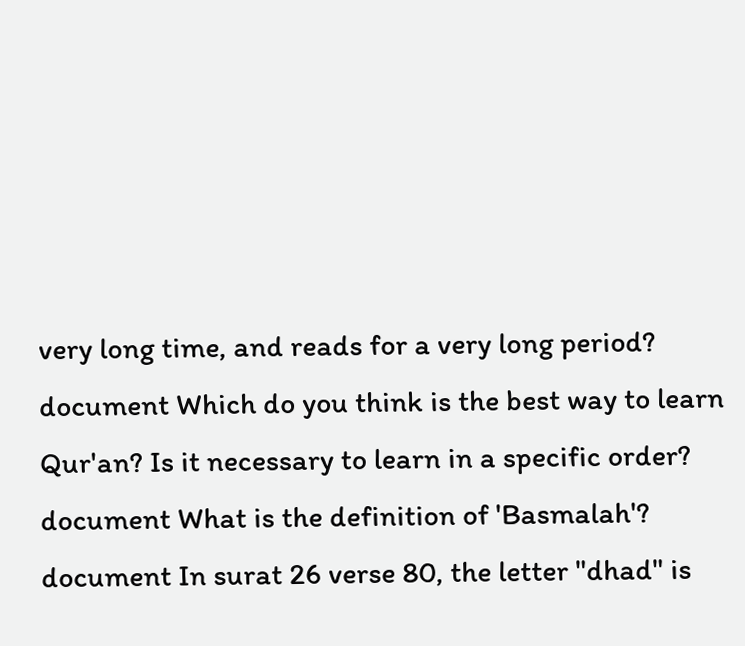very long time, and reads for a very long period?
document Which do you think is the best way to learn Qur'an? Is it necessary to learn in a specific order?
document What is the definition of 'Basmalah'?
document In surat 26 verse 80, the letter "dhad" is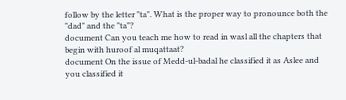follow by the letter "ta". What is the proper way to pronounce both the "dad" and the "ta"?
document Can you teach me how to read in wasl all the chapters that begin with huroof al muqattaat?
document On the issue of Medd-ul-badal he classified it as Aslee and you classified it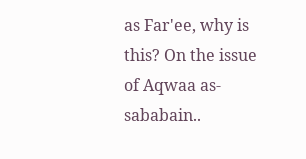as Far'ee, why is this? On the issue of Aqwaa as-sababain..